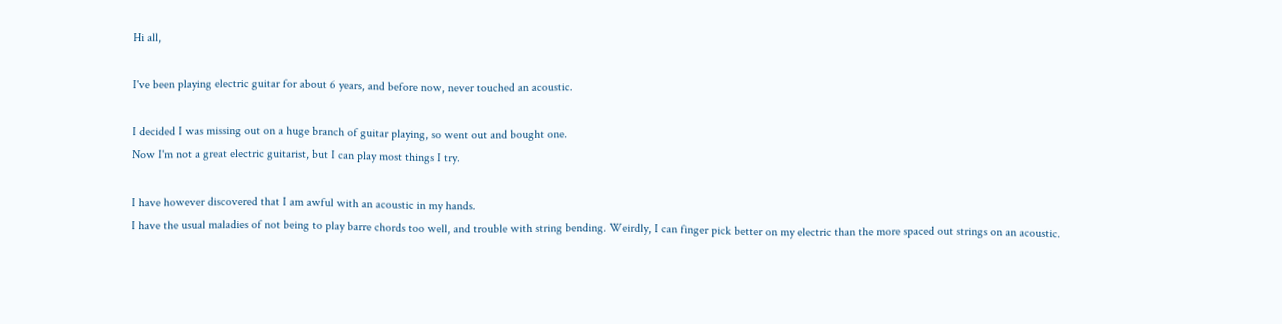Hi all,

I've been playing electric guitar for about 6 years, and before now, never touched an acoustic.

I decided I was missing out on a huge branch of guitar playing, so went out and bought one.
Now I'm not a great electric guitarist, but I can play most things I try.

I have however discovered that I am awful with an acoustic in my hands.
I have the usual maladies of not being to play barre chords too well, and trouble with string bending. Weirdly, I can finger pick better on my electric than the more spaced out strings on an acoustic.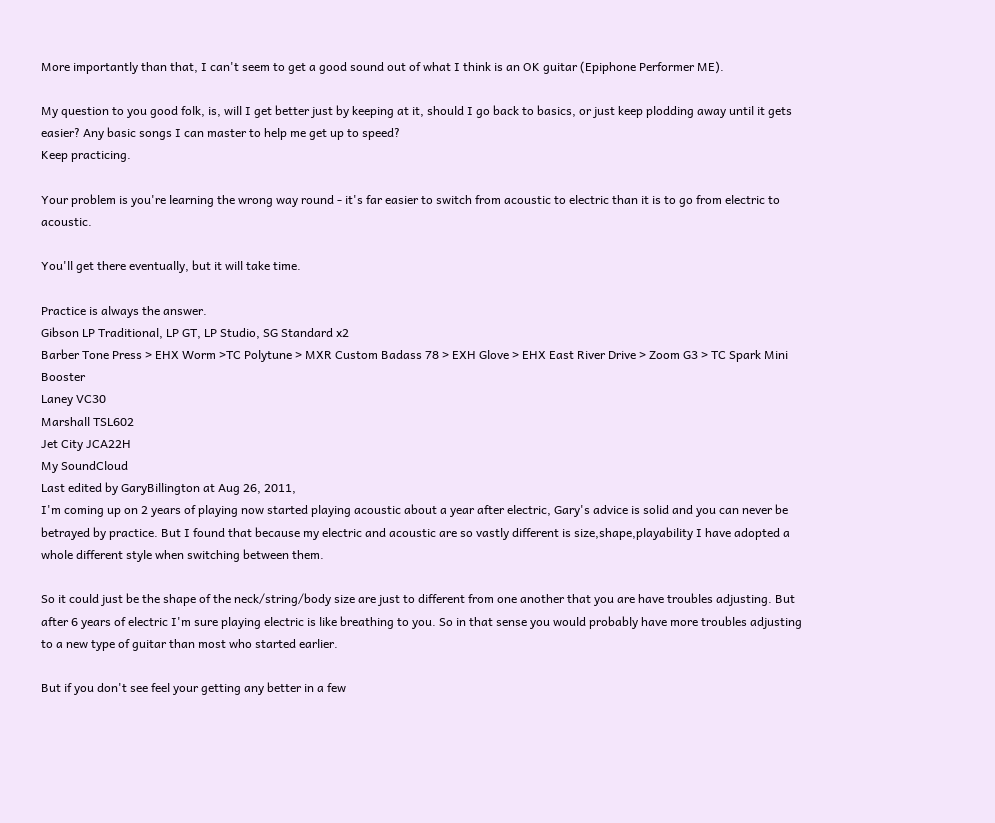More importantly than that, I can't seem to get a good sound out of what I think is an OK guitar (Epiphone Performer ME).

My question to you good folk, is, will I get better just by keeping at it, should I go back to basics, or just keep plodding away until it gets easier? Any basic songs I can master to help me get up to speed?
Keep practicing.

Your problem is you're learning the wrong way round - it's far easier to switch from acoustic to electric than it is to go from electric to acoustic.

You'll get there eventually, but it will take time.

Practice is always the answer.
Gibson LP Traditional, LP GT, LP Studio, SG Standard x2
Barber Tone Press > EHX Worm >TC Polytune > MXR Custom Badass 78 > EXH Glove > EHX East River Drive > Zoom G3 > TC Spark Mini Booster
Laney VC30
Marshall TSL602
Jet City JCA22H
My SoundCloud
Last edited by GaryBillington at Aug 26, 2011,
I'm coming up on 2 years of playing now started playing acoustic about a year after electric, Gary's advice is solid and you can never be betrayed by practice. But I found that because my electric and acoustic are so vastly different is size,shape,playability I have adopted a whole different style when switching between them.

So it could just be the shape of the neck/string/body size are just to different from one another that you are have troubles adjusting. But after 6 years of electric I'm sure playing electric is like breathing to you. So in that sense you would probably have more troubles adjusting to a new type of guitar than most who started earlier.

But if you don't see feel your getting any better in a few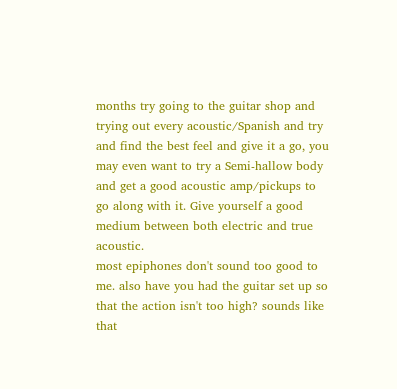months try going to the guitar shop and trying out every acoustic/Spanish and try and find the best feel and give it a go, you may even want to try a Semi-hallow body and get a good acoustic amp/pickups to go along with it. Give yourself a good medium between both electric and true acoustic.
most epiphones don't sound too good to me. also have you had the guitar set up so that the action isn't too high? sounds like that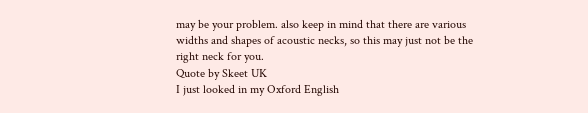may be your problem. also keep in mind that there are various widths and shapes of acoustic necks, so this may just not be the right neck for you.
Quote by Skeet UK
I just looked in my Oxford English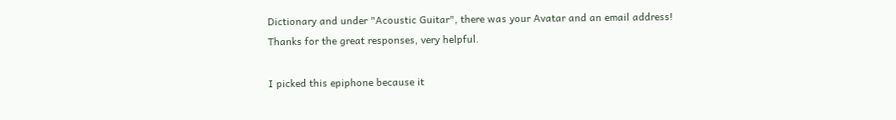Dictionary and under "Acoustic Guitar", there was your Avatar and an email address!
Thanks for the great responses, very helpful.

I picked this epiphone because it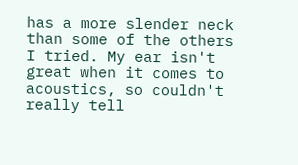has a more slender neck than some of the others I tried. My ear isn't great when it comes to acoustics, so couldn't really tell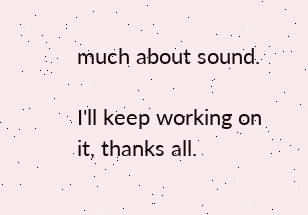much about sound.

I'll keep working on it, thanks all.